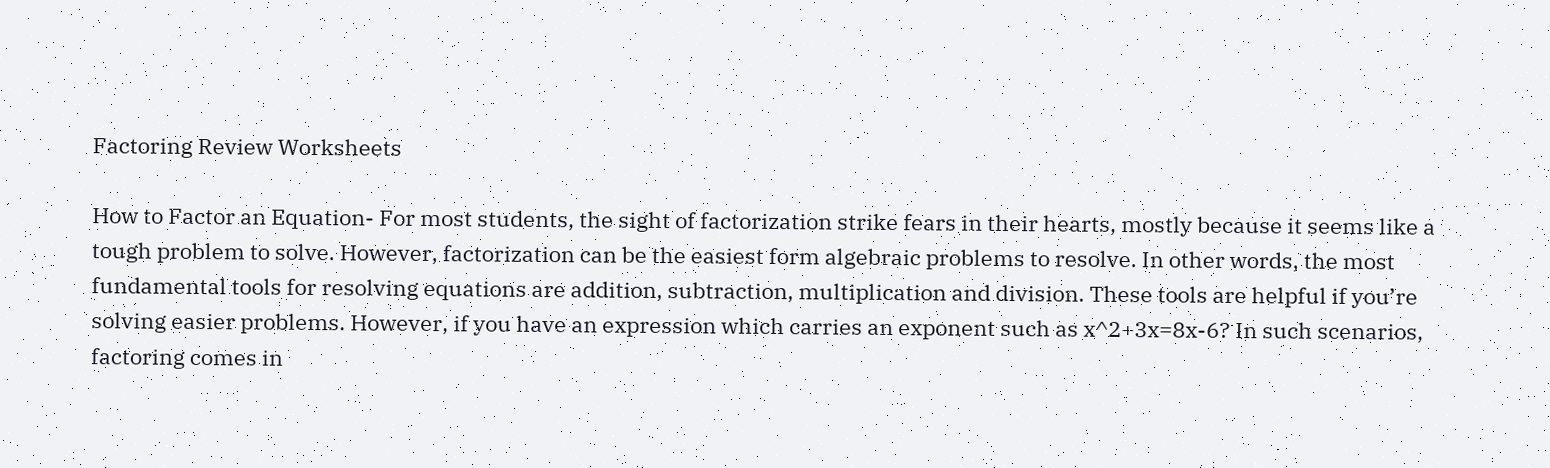Factoring Review Worksheets

How to Factor an Equation- For most students, the sight of factorization strike fears in their hearts, mostly because it seems like a tough problem to solve. However, factorization can be the easiest form algebraic problems to resolve. In other words, the most fundamental tools for resolving equations are addition, subtraction, multiplication and division. These tools are helpful if you’re solving easier problems. However, if you have an expression which carries an exponent such as x^2+3x=8x-6? In such scenarios, factoring comes in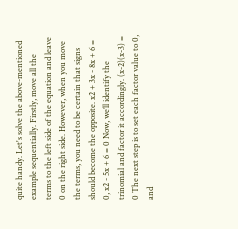quite handy. Let's solve the above-mentioned example sequentially. Firstly, move all the terms to the left side of the equation and leave 0 on the right side. However, when you move the terms, you need to be certain that signs should become the opposite. x2 + 3x - 8x + 6 = 0, x2 - 5x + 6 = 0 Now, we’ll identify the trinomial and factor it accordingly. (x-2)(x-3) = 0 The next step is to set each factor value to 0, and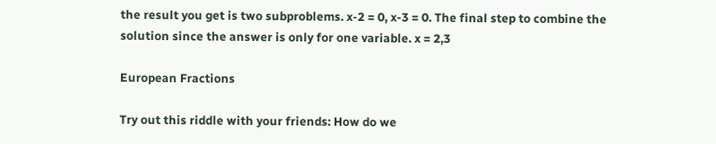the result you get is two subproblems. x-2 = 0, x-3 = 0. The final step to combine the solution since the answer is only for one variable. x = 2,3

European Fractions

Try out this riddle with your friends: How do we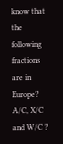know that the following fractions are in Europe? A/C, X/C and W/C ?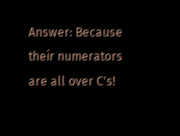Answer: Because their numerators are all over C's!